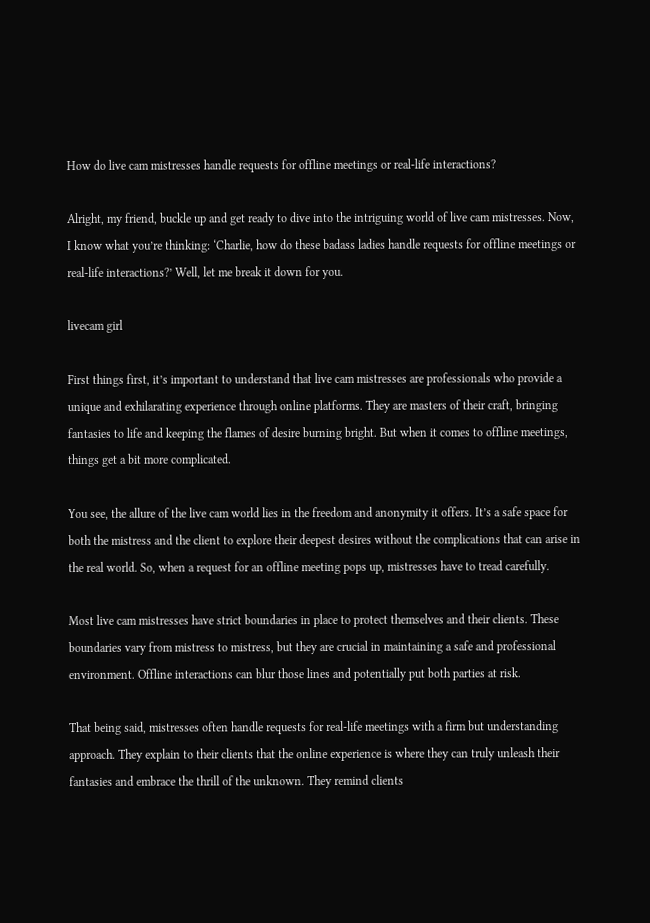How do live cam mistresses handle requests for offline meetings or real-life interactions?

Alright, my friend, buckle up and get ready to dive into the intriguing world of live cam mistresses. Now, I know what you’re thinking: ‘Charlie, how do these badass ladies handle requests for offline meetings or real-life interactions?’ Well, let me break it down for you.

livecam girl

First things first, it’s important to understand that live cam mistresses are professionals who provide a unique and exhilarating experience through online platforms. They are masters of their craft, bringing fantasies to life and keeping the flames of desire burning bright. But when it comes to offline meetings, things get a bit more complicated.

You see, the allure of the live cam world lies in the freedom and anonymity it offers. It’s a safe space for both the mistress and the client to explore their deepest desires without the complications that can arise in the real world. So, when a request for an offline meeting pops up, mistresses have to tread carefully.

Most live cam mistresses have strict boundaries in place to protect themselves and their clients. These boundaries vary from mistress to mistress, but they are crucial in maintaining a safe and professional environment. Offline interactions can blur those lines and potentially put both parties at risk.

That being said, mistresses often handle requests for real-life meetings with a firm but understanding approach. They explain to their clients that the online experience is where they can truly unleash their fantasies and embrace the thrill of the unknown. They remind clients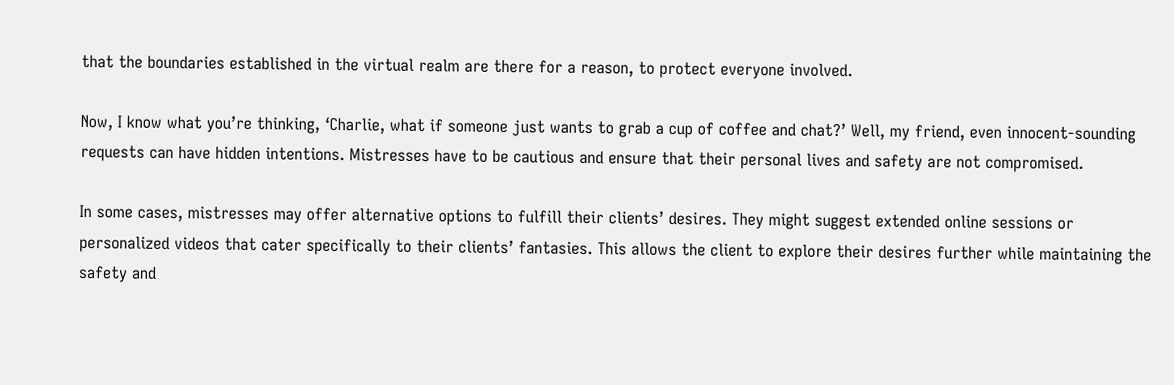that the boundaries established in the virtual realm are there for a reason, to protect everyone involved.

Now, I know what you’re thinking, ‘Charlie, what if someone just wants to grab a cup of coffee and chat?’ Well, my friend, even innocent-sounding requests can have hidden intentions. Mistresses have to be cautious and ensure that their personal lives and safety are not compromised.

In some cases, mistresses may offer alternative options to fulfill their clients’ desires. They might suggest extended online sessions or personalized videos that cater specifically to their clients’ fantasies. This allows the client to explore their desires further while maintaining the safety and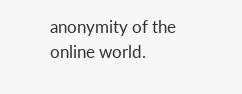anonymity of the online world.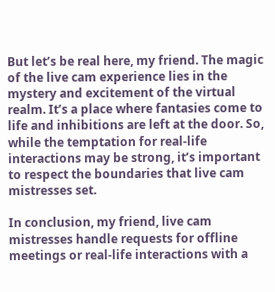But let’s be real here, my friend. The magic of the live cam experience lies in the mystery and excitement of the virtual realm. It’s a place where fantasies come to life and inhibitions are left at the door. So, while the temptation for real-life interactions may be strong, it’s important to respect the boundaries that live cam mistresses set.

In conclusion, my friend, live cam mistresses handle requests for offline meetings or real-life interactions with a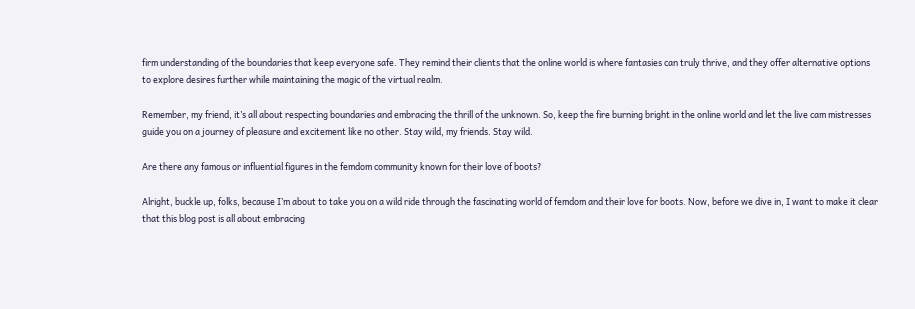firm understanding of the boundaries that keep everyone safe. They remind their clients that the online world is where fantasies can truly thrive, and they offer alternative options to explore desires further while maintaining the magic of the virtual realm.

Remember, my friend, it’s all about respecting boundaries and embracing the thrill of the unknown. So, keep the fire burning bright in the online world and let the live cam mistresses guide you on a journey of pleasure and excitement like no other. Stay wild, my friends. Stay wild.

Are there any famous or influential figures in the femdom community known for their love of boots?

Alright, buckle up, folks, because I’m about to take you on a wild ride through the fascinating world of femdom and their love for boots. Now, before we dive in, I want to make it clear that this blog post is all about embracing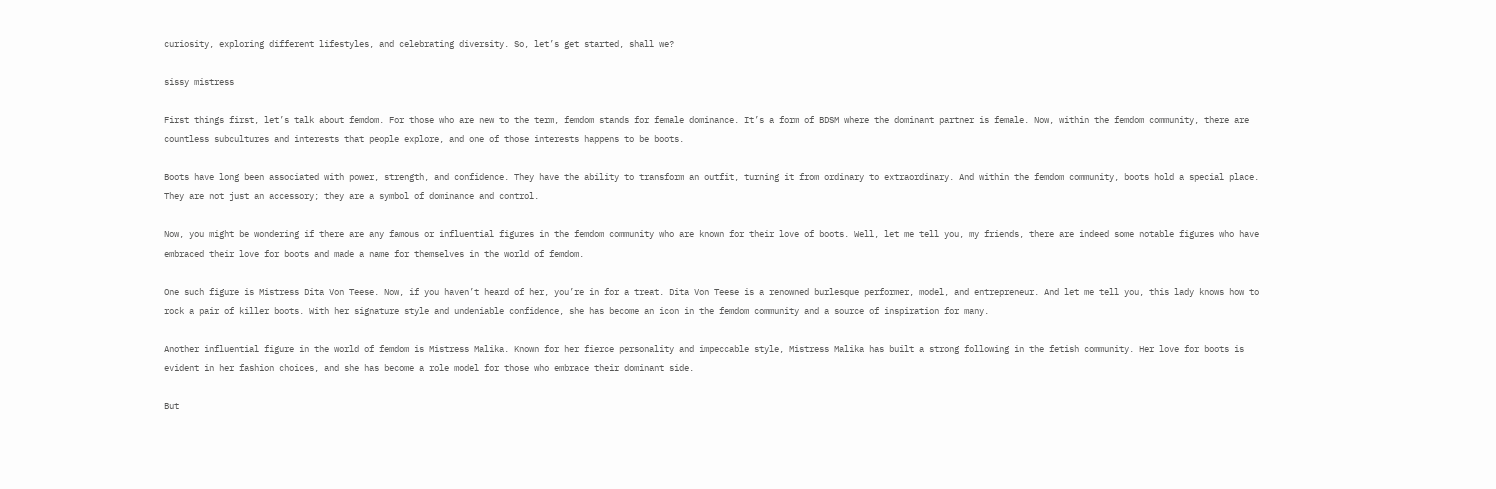curiosity, exploring different lifestyles, and celebrating diversity. So, let’s get started, shall we?

sissy mistress

First things first, let’s talk about femdom. For those who are new to the term, femdom stands for female dominance. It’s a form of BDSM where the dominant partner is female. Now, within the femdom community, there are countless subcultures and interests that people explore, and one of those interests happens to be boots.

Boots have long been associated with power, strength, and confidence. They have the ability to transform an outfit, turning it from ordinary to extraordinary. And within the femdom community, boots hold a special place. They are not just an accessory; they are a symbol of dominance and control.

Now, you might be wondering if there are any famous or influential figures in the femdom community who are known for their love of boots. Well, let me tell you, my friends, there are indeed some notable figures who have embraced their love for boots and made a name for themselves in the world of femdom.

One such figure is Mistress Dita Von Teese. Now, if you haven’t heard of her, you’re in for a treat. Dita Von Teese is a renowned burlesque performer, model, and entrepreneur. And let me tell you, this lady knows how to rock a pair of killer boots. With her signature style and undeniable confidence, she has become an icon in the femdom community and a source of inspiration for many.

Another influential figure in the world of femdom is Mistress Malika. Known for her fierce personality and impeccable style, Mistress Malika has built a strong following in the fetish community. Her love for boots is evident in her fashion choices, and she has become a role model for those who embrace their dominant side.

But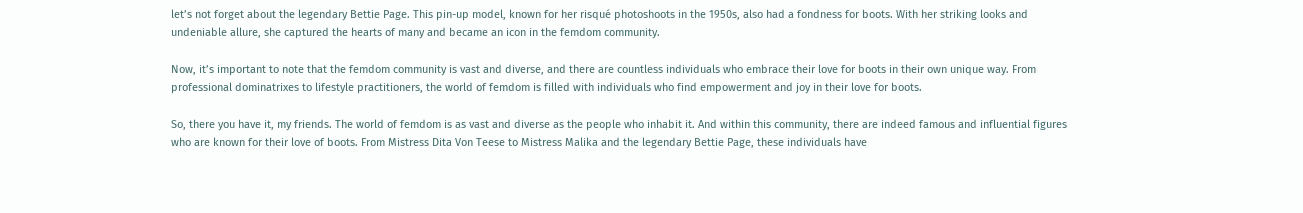let’s not forget about the legendary Bettie Page. This pin-up model, known for her risqué photoshoots in the 1950s, also had a fondness for boots. With her striking looks and undeniable allure, she captured the hearts of many and became an icon in the femdom community.

Now, it’s important to note that the femdom community is vast and diverse, and there are countless individuals who embrace their love for boots in their own unique way. From professional dominatrixes to lifestyle practitioners, the world of femdom is filled with individuals who find empowerment and joy in their love for boots.

So, there you have it, my friends. The world of femdom is as vast and diverse as the people who inhabit it. And within this community, there are indeed famous and influential figures who are known for their love of boots. From Mistress Dita Von Teese to Mistress Malika and the legendary Bettie Page, these individuals have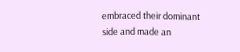embraced their dominant side and made an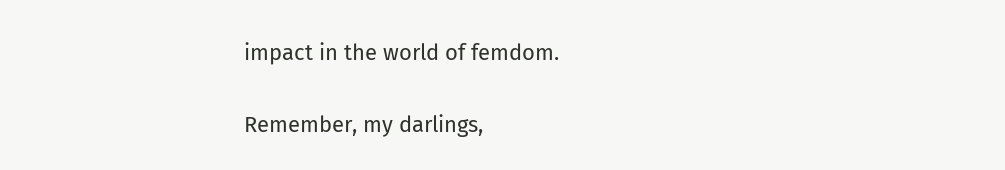impact in the world of femdom.

Remember, my darlings,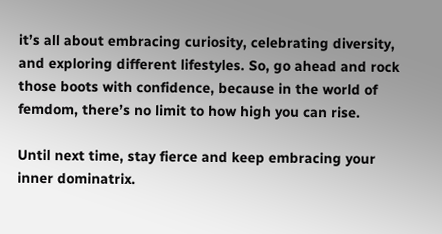it’s all about embracing curiosity, celebrating diversity, and exploring different lifestyles. So, go ahead and rock those boots with confidence, because in the world of femdom, there’s no limit to how high you can rise.

Until next time, stay fierce and keep embracing your inner dominatrix.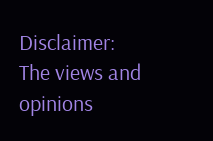Disclaimer: The views and opinions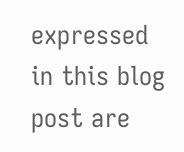expressed in this blog post are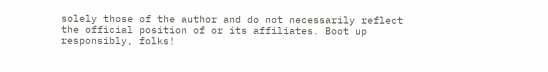solely those of the author and do not necessarily reflect the official position of or its affiliates. Boot up responsibly, folks!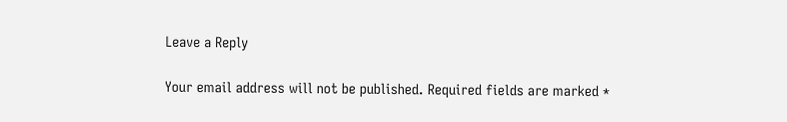Leave a Reply

Your email address will not be published. Required fields are marked *